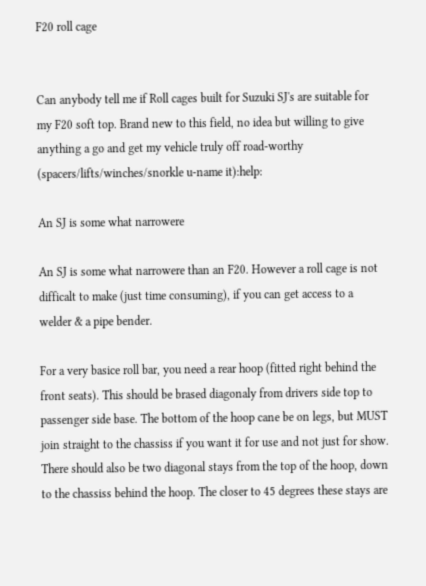F20 roll cage


Can anybody tell me if Roll cages built for Suzuki SJ's are suitable for my F20 soft top. Brand new to this field, no idea but willing to give anything a go and get my vehicle truly off road-worthy (spacers/lifts/winches/snorkle u-name it):help:

An SJ is some what narrowere

An SJ is some what narrowere than an F20. However a roll cage is not difficalt to make (just time consuming), if you can get access to a welder & a pipe bender.

For a very basice roll bar, you need a rear hoop (fitted right behind the front seats). This should be brased diagonaly from drivers side top to passenger side base. The bottom of the hoop cane be on legs, but MUST join straight to the chassiss if you want it for use and not just for show. There should also be two diagonal stays from the top of the hoop, down to the chassiss behind the hoop. The closer to 45 degrees these stays are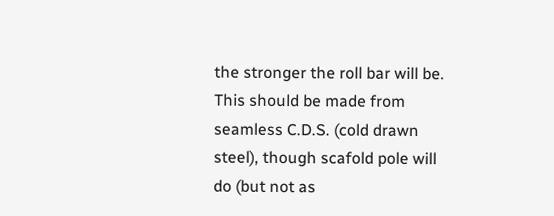the stronger the roll bar will be. This should be made from seamless C.D.S. (cold drawn steel), though scafold pole will do (but not as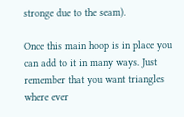stronge due to the seam).

Once this main hoop is in place you can add to it in many ways. Just remember that you want triangles where ever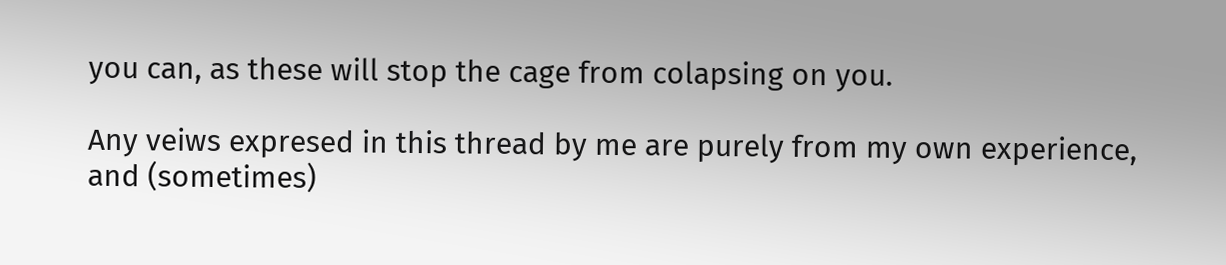you can, as these will stop the cage from colapsing on you.

Any veiws expresed in this thread by me are purely from my own experience, and (sometimes)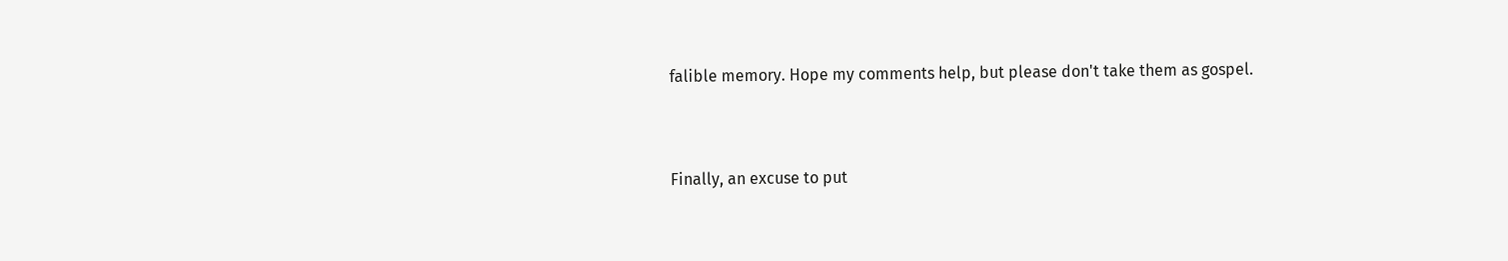falible memory. Hope my comments help, but please don't take them as gospel.


Finally, an excuse to put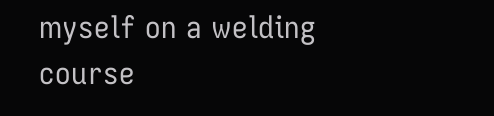myself on a welding course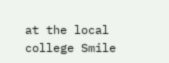at the local college Smile